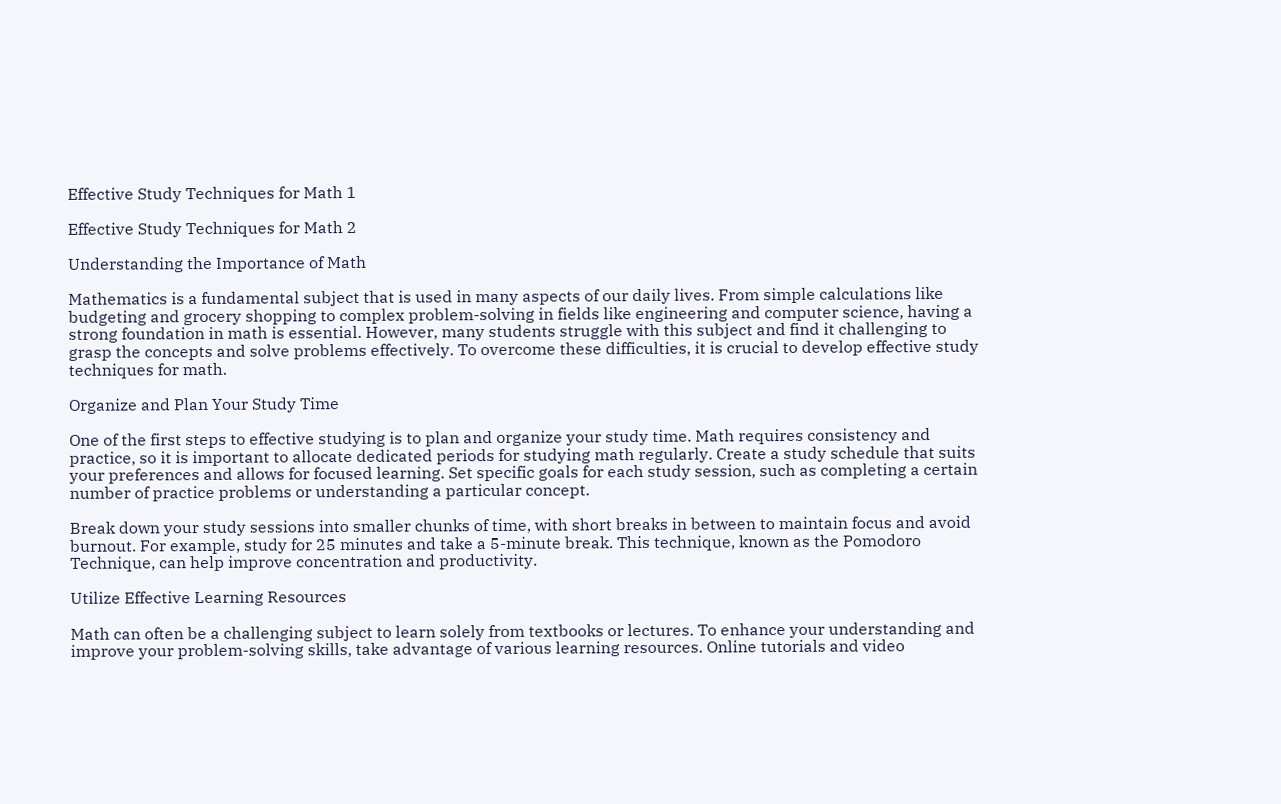Effective Study Techniques for Math 1

Effective Study Techniques for Math 2

Understanding the Importance of Math

Mathematics is a fundamental subject that is used in many aspects of our daily lives. From simple calculations like budgeting and grocery shopping to complex problem-solving in fields like engineering and computer science, having a strong foundation in math is essential. However, many students struggle with this subject and find it challenging to grasp the concepts and solve problems effectively. To overcome these difficulties, it is crucial to develop effective study techniques for math.

Organize and Plan Your Study Time

One of the first steps to effective studying is to plan and organize your study time. Math requires consistency and practice, so it is important to allocate dedicated periods for studying math regularly. Create a study schedule that suits your preferences and allows for focused learning. Set specific goals for each study session, such as completing a certain number of practice problems or understanding a particular concept.

Break down your study sessions into smaller chunks of time, with short breaks in between to maintain focus and avoid burnout. For example, study for 25 minutes and take a 5-minute break. This technique, known as the Pomodoro Technique, can help improve concentration and productivity.

Utilize Effective Learning Resources

Math can often be a challenging subject to learn solely from textbooks or lectures. To enhance your understanding and improve your problem-solving skills, take advantage of various learning resources. Online tutorials and video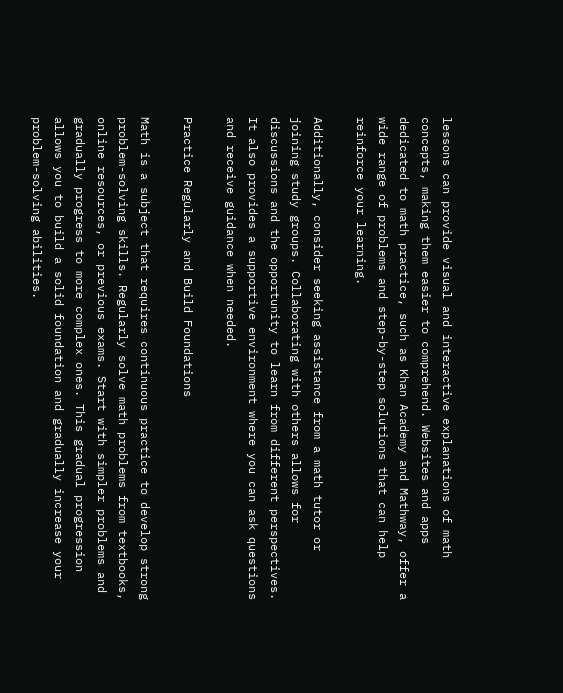lessons can provide visual and interactive explanations of math concepts, making them easier to comprehend. Websites and apps dedicated to math practice, such as Khan Academy and Mathway, offer a wide range of problems and step-by-step solutions that can help reinforce your learning.

Additionally, consider seeking assistance from a math tutor or joining study groups. Collaborating with others allows for discussions and the opportunity to learn from different perspectives. It also provides a supportive environment where you can ask questions and receive guidance when needed.

Practice Regularly and Build Foundations

Math is a subject that requires continuous practice to develop strong problem-solving skills. Regularly solve math problems from textbooks, online resources, or previous exams. Start with simpler problems and gradually progress to more complex ones. This gradual progression allows you to build a solid foundation and gradually increase your problem-solving abilities.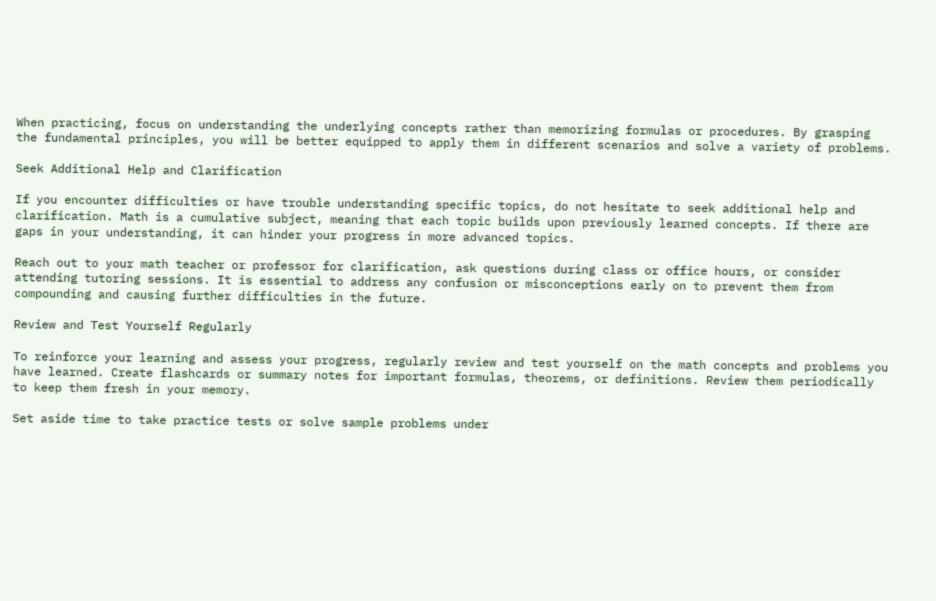When practicing, focus on understanding the underlying concepts rather than memorizing formulas or procedures. By grasping the fundamental principles, you will be better equipped to apply them in different scenarios and solve a variety of problems.

Seek Additional Help and Clarification

If you encounter difficulties or have trouble understanding specific topics, do not hesitate to seek additional help and clarification. Math is a cumulative subject, meaning that each topic builds upon previously learned concepts. If there are gaps in your understanding, it can hinder your progress in more advanced topics.

Reach out to your math teacher or professor for clarification, ask questions during class or office hours, or consider attending tutoring sessions. It is essential to address any confusion or misconceptions early on to prevent them from compounding and causing further difficulties in the future.

Review and Test Yourself Regularly

To reinforce your learning and assess your progress, regularly review and test yourself on the math concepts and problems you have learned. Create flashcards or summary notes for important formulas, theorems, or definitions. Review them periodically to keep them fresh in your memory.

Set aside time to take practice tests or solve sample problems under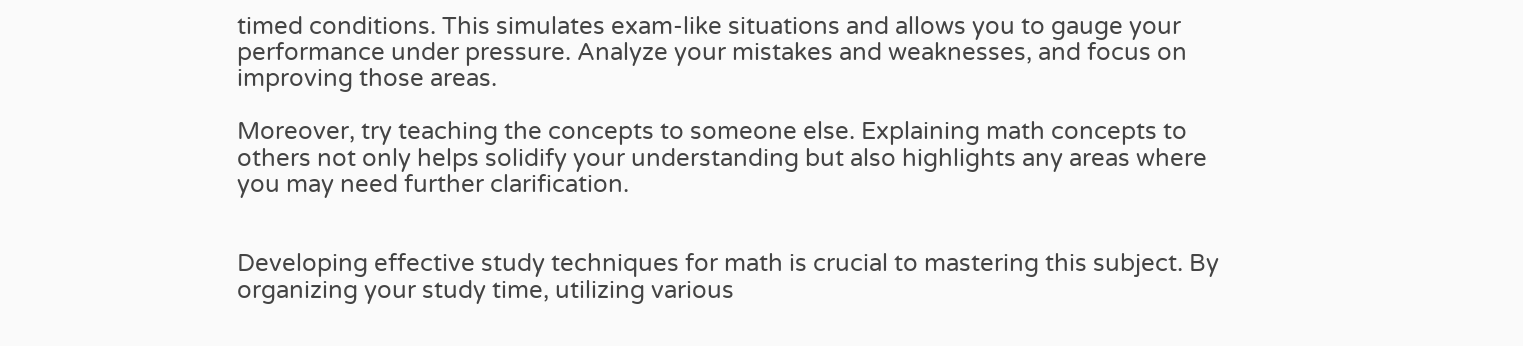timed conditions. This simulates exam-like situations and allows you to gauge your performance under pressure. Analyze your mistakes and weaknesses, and focus on improving those areas.

Moreover, try teaching the concepts to someone else. Explaining math concepts to others not only helps solidify your understanding but also highlights any areas where you may need further clarification.


Developing effective study techniques for math is crucial to mastering this subject. By organizing your study time, utilizing various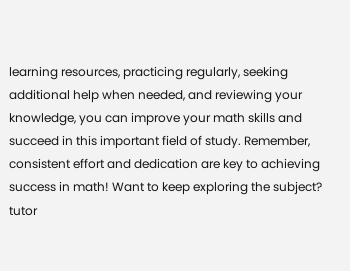learning resources, practicing regularly, seeking additional help when needed, and reviewing your knowledge, you can improve your math skills and succeed in this important field of study. Remember, consistent effort and dedication are key to achieving success in math! Want to keep exploring the subject? tutor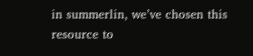in summerlin, we’ve chosen this resource to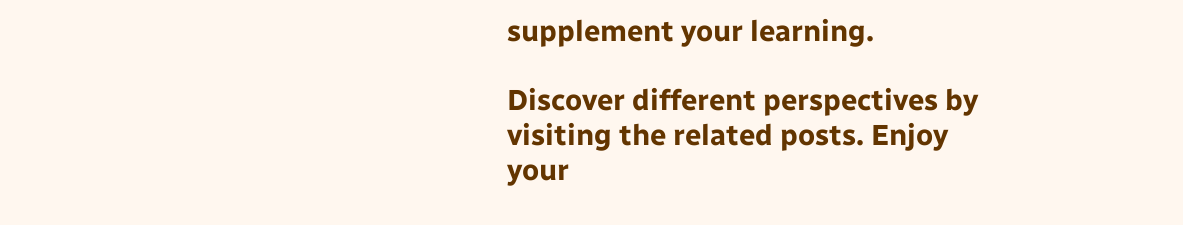supplement your learning.

Discover different perspectives by visiting the related posts. Enjoy your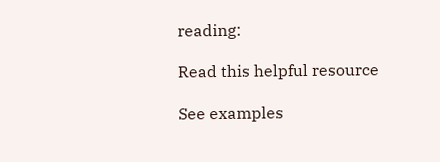reading:

Read this helpful resource

See examples